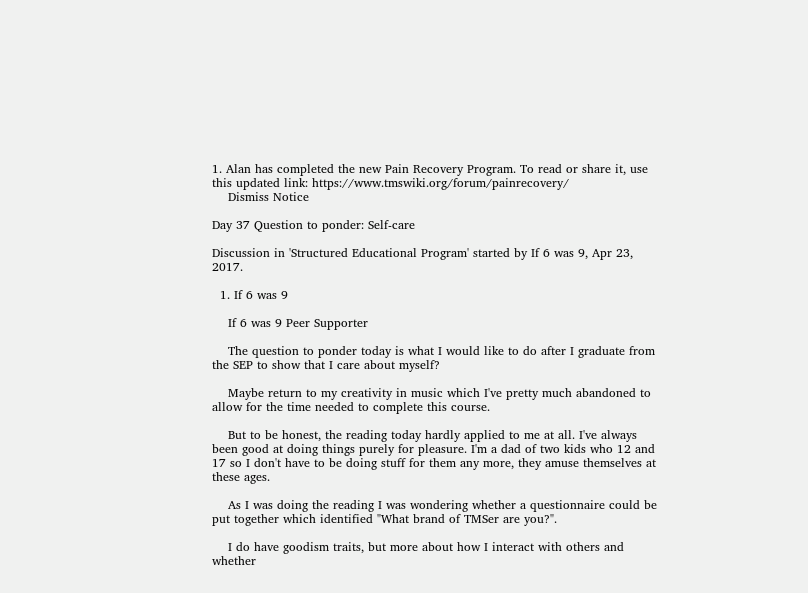1. Alan has completed the new Pain Recovery Program. To read or share it, use this updated link: https://www.tmswiki.org/forum/painrecovery/
    Dismiss Notice

Day 37 Question to ponder: Self-care

Discussion in 'Structured Educational Program' started by If 6 was 9, Apr 23, 2017.

  1. If 6 was 9

    If 6 was 9 Peer Supporter

    The question to ponder today is what I would like to do after I graduate from the SEP to show that I care about myself?

    Maybe return to my creativity in music which I've pretty much abandoned to allow for the time needed to complete this course.

    But to be honest, the reading today hardly applied to me at all. I've always been good at doing things purely for pleasure. I'm a dad of two kids who 12 and 17 so I don't have to be doing stuff for them any more, they amuse themselves at these ages.

    As I was doing the reading I was wondering whether a questionnaire could be put together which identified "What brand of TMSer are you?".

    I do have goodism traits, but more about how I interact with others and whether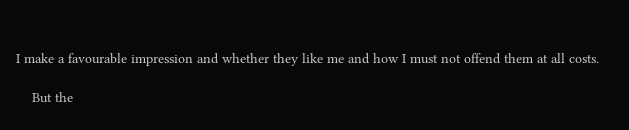I make a favourable impression and whether they like me and how I must not offend them at all costs.

    But the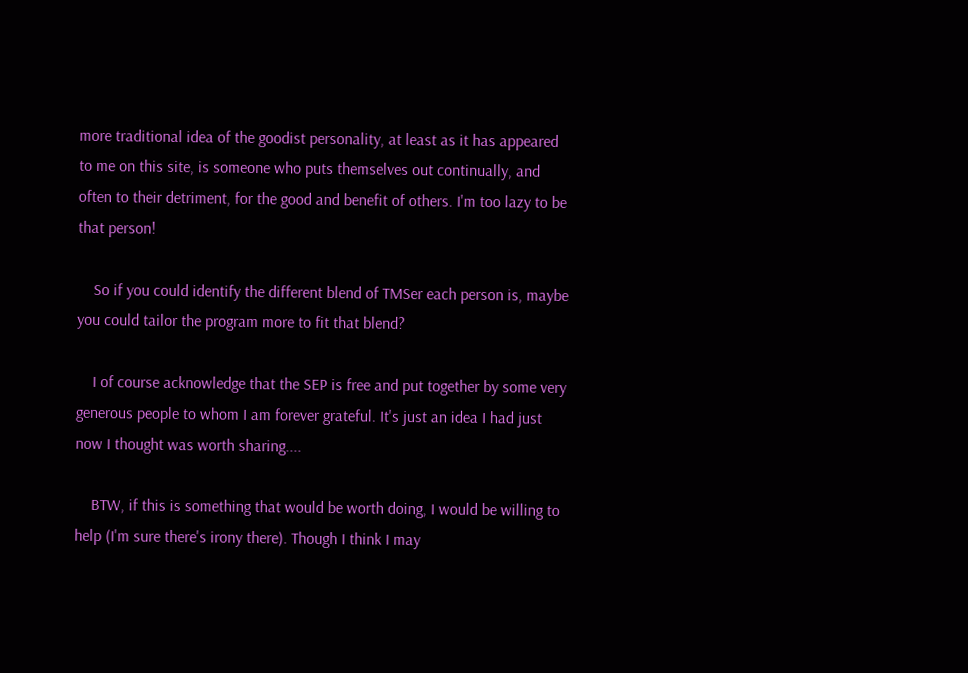more traditional idea of the goodist personality, at least as it has appeared to me on this site, is someone who puts themselves out continually, and often to their detriment, for the good and benefit of others. I'm too lazy to be that person!

    So if you could identify the different blend of TMSer each person is, maybe you could tailor the program more to fit that blend?

    I of course acknowledge that the SEP is free and put together by some very generous people to whom I am forever grateful. It's just an idea I had just now I thought was worth sharing....

    BTW, if this is something that would be worth doing, I would be willing to help (I'm sure there's irony there). Though I think I may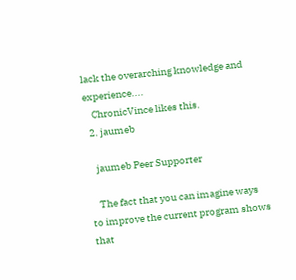lack the overarching knowledge and experience....
    ChronicVince likes this.
  2. jaumeb

    jaumeb Peer Supporter

    The fact that you can imagine ways to improve the current program shows that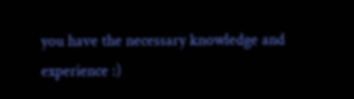you have the necessary knowledge and experience :)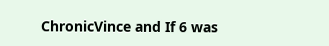ChronicVince and If 6 was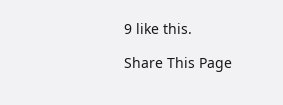9 like this.

Share This Page